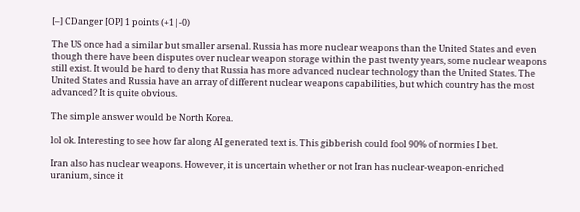[–] CDanger [OP] 1 points (+1|-0)

The US once had a similar but smaller arsenal. Russia has more nuclear weapons than the United States and even though there have been disputes over nuclear weapon storage within the past twenty years, some nuclear weapons still exist. It would be hard to deny that Russia has more advanced nuclear technology than the United States. The United States and Russia have an array of different nuclear weapons capabilities, but which country has the most advanced? It is quite obvious.

The simple answer would be North Korea.

lol ok. Interesting to see how far along AI generated text is. This gibberish could fool 90% of normies I bet.

Iran also has nuclear weapons. However, it is uncertain whether or not Iran has nuclear-weapon-enriched uranium, since it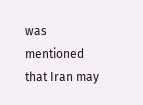was mentioned that Iran may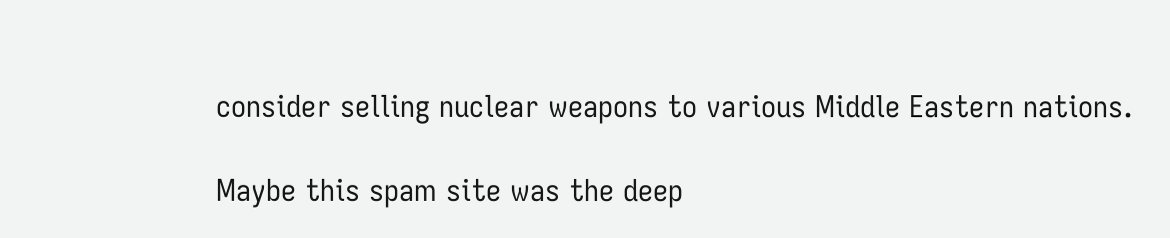consider selling nuclear weapons to various Middle Eastern nations.

Maybe this spam site was the deep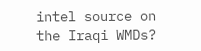intel source on the Iraqi WMDs?